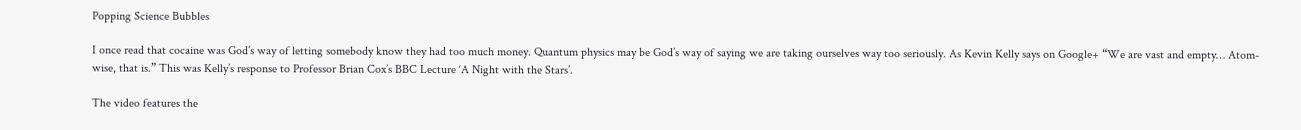Popping Science Bubbles

I once read that cocaine was God’s way of letting somebody know they had too much money. Quantum physics may be God’s way of saying we are taking ourselves way too seriously. As Kevin Kelly says on Google+ “We are vast and empty… Atom-wise, that is.” This was Kelly’s response to Professor Brian Cox’s BBC Lecture ‘A Night with the Stars’.

The video features the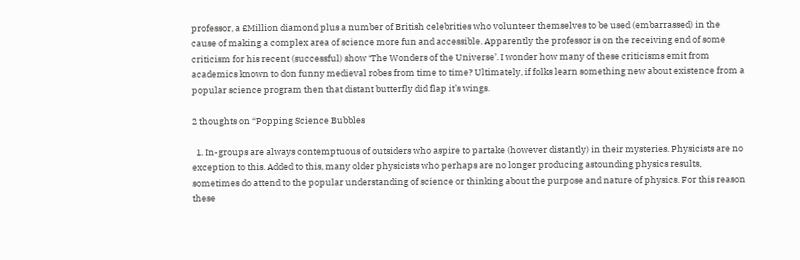professor, a £Million diamond plus a number of British celebrities who volunteer themselves to be used (embarrassed) in the cause of making a complex area of science more fun and accessible. Apparently the professor is on the receiving end of some criticism for his recent (successful) show ‘The Wonders of the Universe’. I wonder how many of these criticisms emit from academics known to don funny medieval robes from time to time? Ultimately, if folks learn something new about existence from a popular science program then that distant butterfly did flap it’s wings.

2 thoughts on “Popping Science Bubbles

  1. In-groups are always contemptuous of outsiders who aspire to partake (however distantly) in their mysteries. Physicists are no exception to this. Added to this, many older physicists who perhaps are no longer producing astounding physics results, sometimes do attend to the popular understanding of science or thinking about the purpose and nature of physics. For this reason these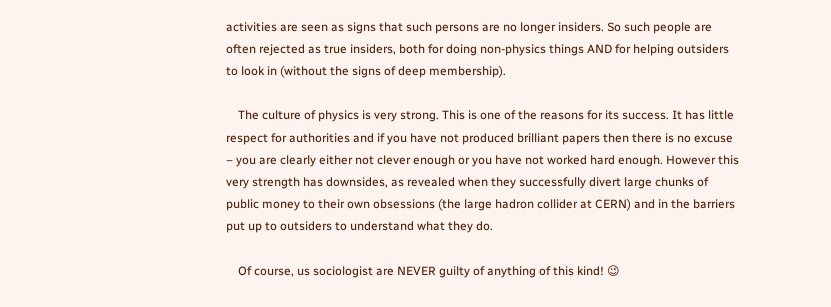activities are seen as signs that such persons are no longer insiders. So such people are often rejected as true insiders, both for doing non-physics things AND for helping outsiders to look in (without the signs of deep membership).

    The culture of physics is very strong. This is one of the reasons for its success. It has little respect for authorities and if you have not produced brilliant papers then there is no excuse – you are clearly either not clever enough or you have not worked hard enough. However this very strength has downsides, as revealed when they successfully divert large chunks of public money to their own obsessions (the large hadron collider at CERN) and in the barriers put up to outsiders to understand what they do.

    Of course, us sociologist are NEVER guilty of anything of this kind! 😉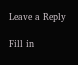Leave a Reply

Fill in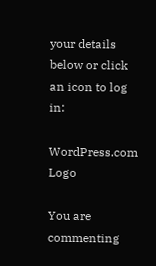your details below or click an icon to log in:

WordPress.com Logo

You are commenting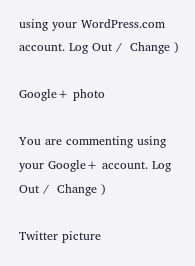using your WordPress.com account. Log Out /  Change )

Google+ photo

You are commenting using your Google+ account. Log Out /  Change )

Twitter picture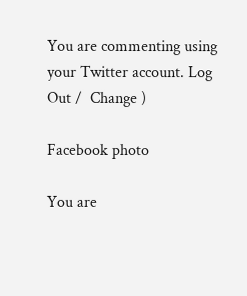You are commenting using your Twitter account. Log Out /  Change )

Facebook photo

You are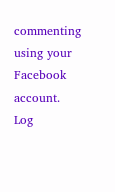commenting using your Facebook account. Log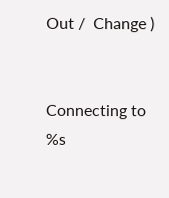Out /  Change )


Connecting to %s